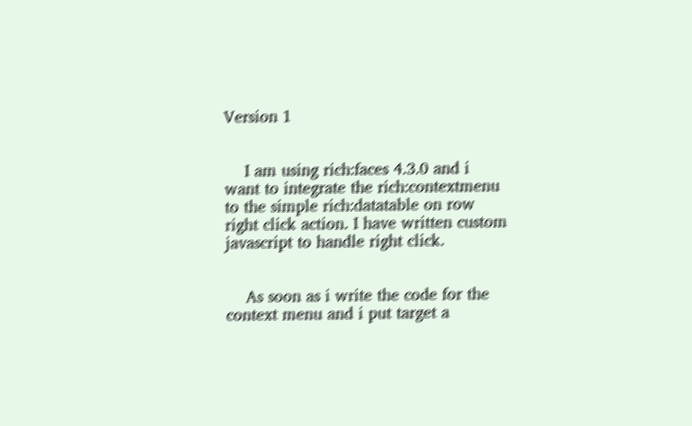Version 1


    I am using rich:faces 4.3.0 and i want to integrate the rich:contextmenu to the simple rich:datatable on row right click action. I have written custom javascript to handle right click.


    As soon as i write the code for the context menu and i put target a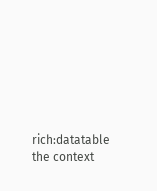rich:datatable the context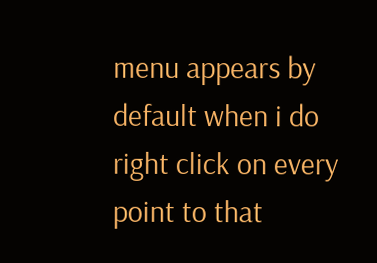menu appears by default when i do right click on every point to that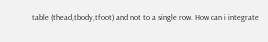table (thead,tbody,tfoot) and not to a single row. How can i integrate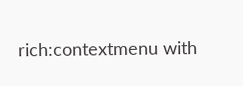rich:contextmenu with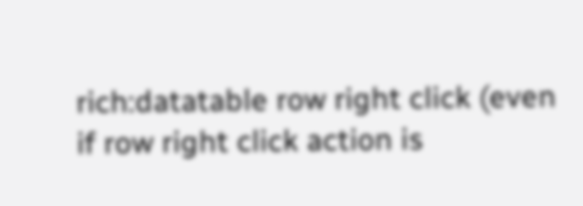rich:datatable row right click (even if row right click action is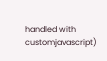handled with customjavascript)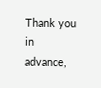Thank you in advance,